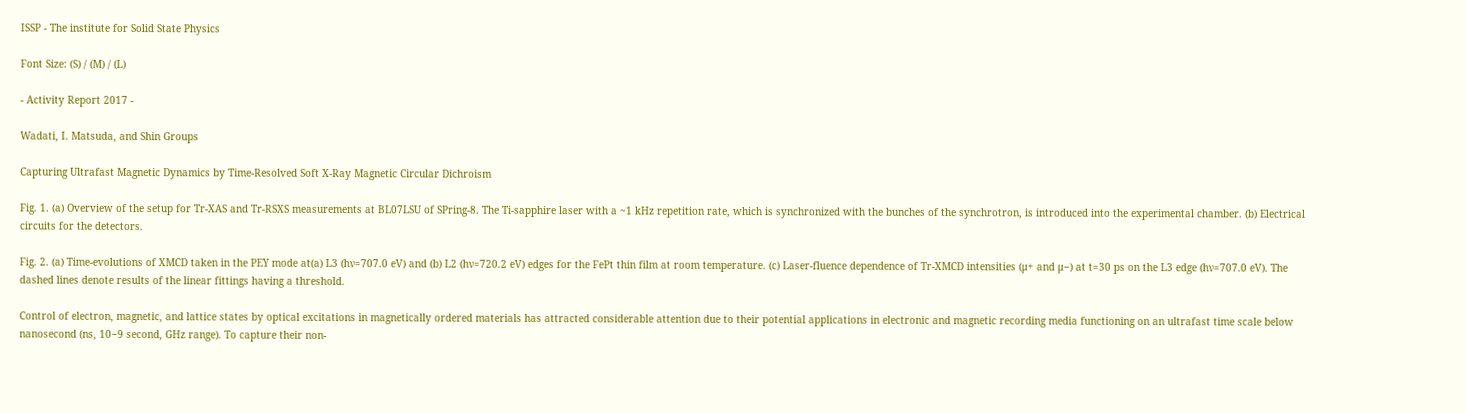ISSP - The institute for Solid State Physics

Font Size: (S) / (M) / (L)

- Activity Report 2017 -

Wadati, I. Matsuda, and Shin Groups

Capturing Ultrafast Magnetic Dynamics by Time-Resolved Soft X-Ray Magnetic Circular Dichroism

Fig. 1. (a) Overview of the setup for Tr-XAS and Tr-RSXS measurements at BL07LSU of SPring-8. The Ti-sapphire laser with a ~1 kHz repetition rate, which is synchronized with the bunches of the synchrotron, is introduced into the experimental chamber. (b) Electrical circuits for the detectors.

Fig. 2. (a) Time-evolutions of XMCD taken in the PEY mode at(a) L3 (hν=707.0 eV) and (b) L2 (hν=720.2 eV) edges for the FePt thin film at room temperature. (c) Laser-fluence dependence of Tr-XMCD intensities (μ+ and μ−) at t=30 ps on the L3 edge (hν=707.0 eV). The dashed lines denote results of the linear fittings having a threshold.

Control of electron, magnetic, and lattice states by optical excitations in magnetically ordered materials has attracted considerable attention due to their potential applications in electronic and magnetic recording media functioning on an ultrafast time scale below nanosecond (ns, 10−9 second, GHz range). To capture their non-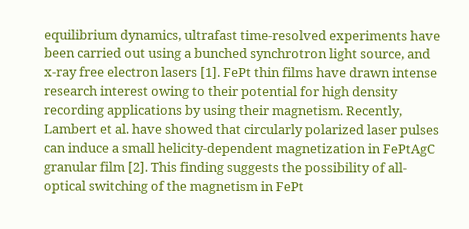equilibrium dynamics, ultrafast time-resolved experiments have been carried out using a bunched synchrotron light source, and x-ray free electron lasers [1]. FePt thin films have drawn intense research interest owing to their potential for high density recording applications by using their magnetism. Recently, Lambert et al. have showed that circularly polarized laser pulses can induce a small helicity-dependent magnetization in FePtAgC granular film [2]. This finding suggests the possibility of all-optical switching of the magnetism in FePt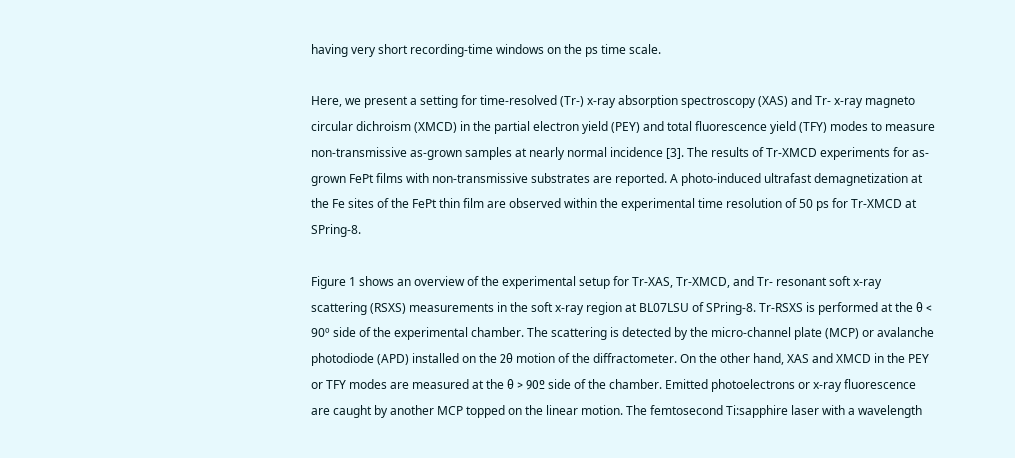having very short recording-time windows on the ps time scale.

Here, we present a setting for time-resolved (Tr-) x-ray absorption spectroscopy (XAS) and Tr- x-ray magneto circular dichroism (XMCD) in the partial electron yield (PEY) and total fluorescence yield (TFY) modes to measure non-transmissive as-grown samples at nearly normal incidence [3]. The results of Tr-XMCD experiments for as-grown FePt films with non-transmissive substrates are reported. A photo-induced ultrafast demagnetization at the Fe sites of the FePt thin film are observed within the experimental time resolution of 50 ps for Tr-XMCD at SPring-8.

Figure 1 shows an overview of the experimental setup for Tr-XAS, Tr-XMCD, and Tr- resonant soft x-ray scattering (RSXS) measurements in the soft x-ray region at BL07LSU of SPring-8. Tr-RSXS is performed at the θ < 90º side of the experimental chamber. The scattering is detected by the micro-channel plate (MCP) or avalanche photodiode (APD) installed on the 2θ motion of the diffractometer. On the other hand, XAS and XMCD in the PEY or TFY modes are measured at the θ > 90º side of the chamber. Emitted photoelectrons or x-ray fluorescence are caught by another MCP topped on the linear motion. The femtosecond Ti:sapphire laser with a wavelength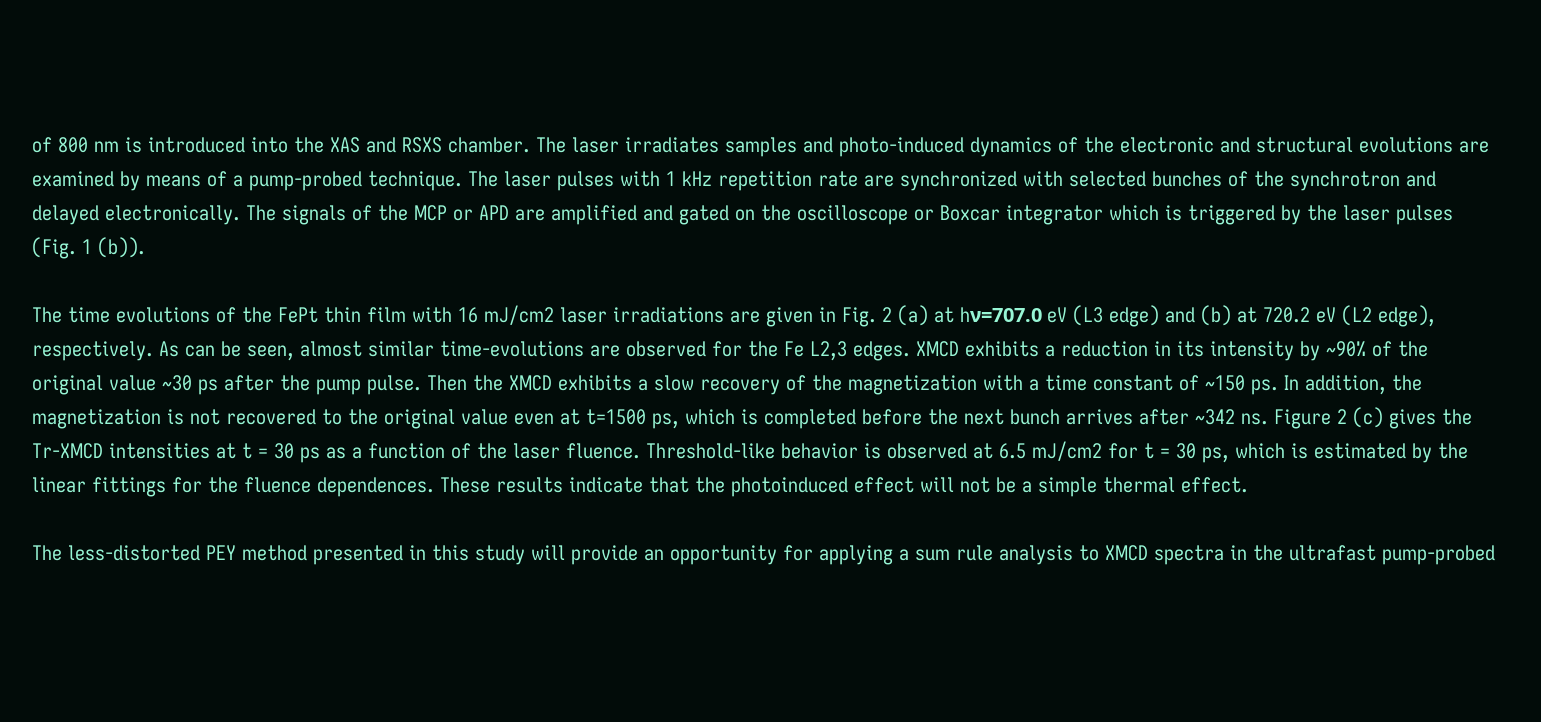of 800 nm is introduced into the XAS and RSXS chamber. The laser irradiates samples and photo-induced dynamics of the electronic and structural evolutions are examined by means of a pump-probed technique. The laser pulses with 1 kHz repetition rate are synchronized with selected bunches of the synchrotron and delayed electronically. The signals of the MCP or APD are amplified and gated on the oscilloscope or Boxcar integrator which is triggered by the laser pulses (Fig. 1 (b)).

The time evolutions of the FePt thin film with 16 mJ/cm2 laser irradiations are given in Fig. 2 (a) at hν=707.0 eV (L3 edge) and (b) at 720.2 eV (L2 edge), respectively. As can be seen, almost similar time-evolutions are observed for the Fe L2,3 edges. XMCD exhibits a reduction in its intensity by ~90% of the original value ~30 ps after the pump pulse. Then the XMCD exhibits a slow recovery of the magnetization with a time constant of ~150 ps. In addition, the magnetization is not recovered to the original value even at t=1500 ps, which is completed before the next bunch arrives after ~342 ns. Figure 2 (c) gives the Tr-XMCD intensities at t = 30 ps as a function of the laser fluence. Threshold-like behavior is observed at 6.5 mJ/cm2 for t = 30 ps, which is estimated by the linear fittings for the fluence dependences. These results indicate that the photoinduced effect will not be a simple thermal effect.

The less-distorted PEY method presented in this study will provide an opportunity for applying a sum rule analysis to XMCD spectra in the ultrafast pump-probed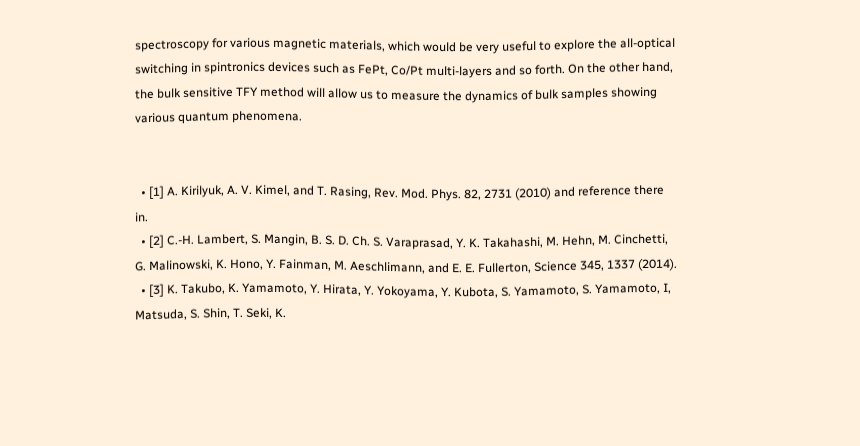spectroscopy for various magnetic materials, which would be very useful to explore the all-optical switching in spintronics devices such as FePt, Co/Pt multi-layers and so forth. On the other hand, the bulk sensitive TFY method will allow us to measure the dynamics of bulk samples showing various quantum phenomena.


  • [1] A. Kirilyuk, A. V. Kimel, and T. Rasing, Rev. Mod. Phys. 82, 2731 (2010) and reference there in.
  • [2] C.-H. Lambert, S. Mangin, B. S. D. Ch. S. Varaprasad, Y. K. Takahashi, M. Hehn, M. Cinchetti, G. Malinowski, K. Hono, Y. Fainman, M. Aeschlimann, and E. E. Fullerton, Science 345, 1337 (2014).
  • [3] K. Takubo, K. Yamamoto, Y. Hirata, Y. Yokoyama, Y. Kubota, S. Yamamoto, S. Yamamoto, I, Matsuda, S. Shin, T. Seki, K.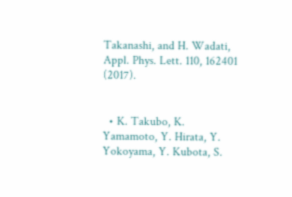Takanashi, and H. Wadati, Appl. Phys. Lett. 110, 162401 (2017).


  • K. Takubo, K. Yamamoto, Y. Hirata, Y. Yokoyama, Y. Kubota, S.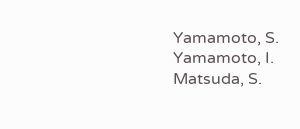Yamamoto, S. Yamamoto, I. Matsuda, S.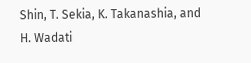Shin, T. Sekia, K. Takanashia, and H. Wadati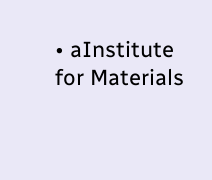• aInstitute for Materials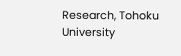Research, Tohoku University